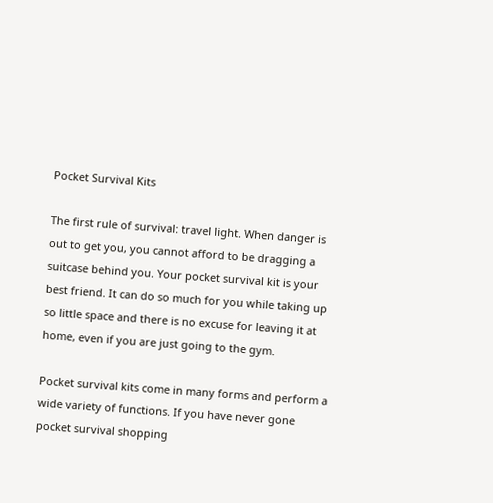Pocket Survival Kits

The first rule of survival: travel light. When danger is out to get you, you cannot afford to be dragging a suitcase behind you. Your pocket survival kit is your best friend. It can do so much for you while taking up so little space and there is no excuse for leaving it at home, even if you are just going to the gym.

Pocket survival kits come in many forms and perform a wide variety of functions. If you have never gone pocket survival shopping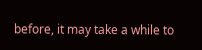before, it may take a while to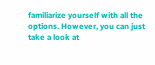familiarize yourself with all the options. However, you can just take a look at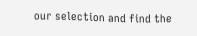our selection and find the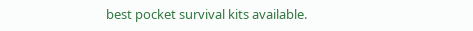best pocket survival kits available.